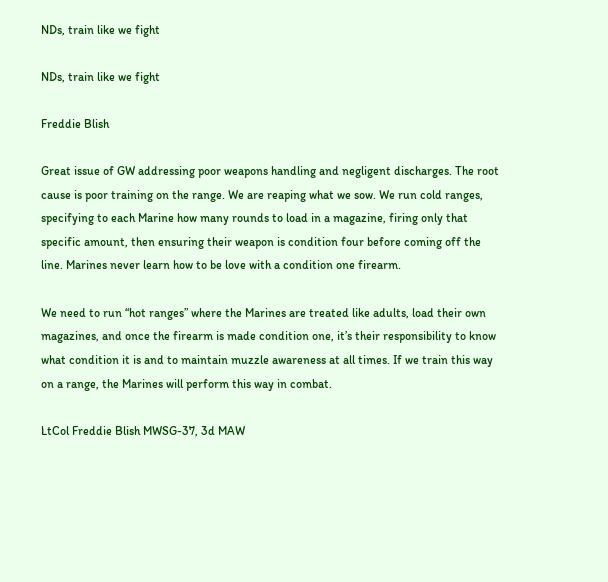NDs, train like we fight

NDs, train like we fight

Freddie Blish

Great issue of GW addressing poor weapons handling and negligent discharges. The root cause is poor training on the range. We are reaping what we sow. We run cold ranges, specifying to each Marine how many rounds to load in a magazine, firing only that specific amount, then ensuring their weapon is condition four before coming off the line. Marines never learn how to be love with a condition one firearm.

We need to run “hot ranges” where the Marines are treated like adults, load their own magazines, and once the firearm is made condition one, it’s their responsibility to know what condition it is and to maintain muzzle awareness at all times. If we train this way on a range, the Marines will perform this way in combat.

LtCol Freddie Blish MWSG-37, 3d MAW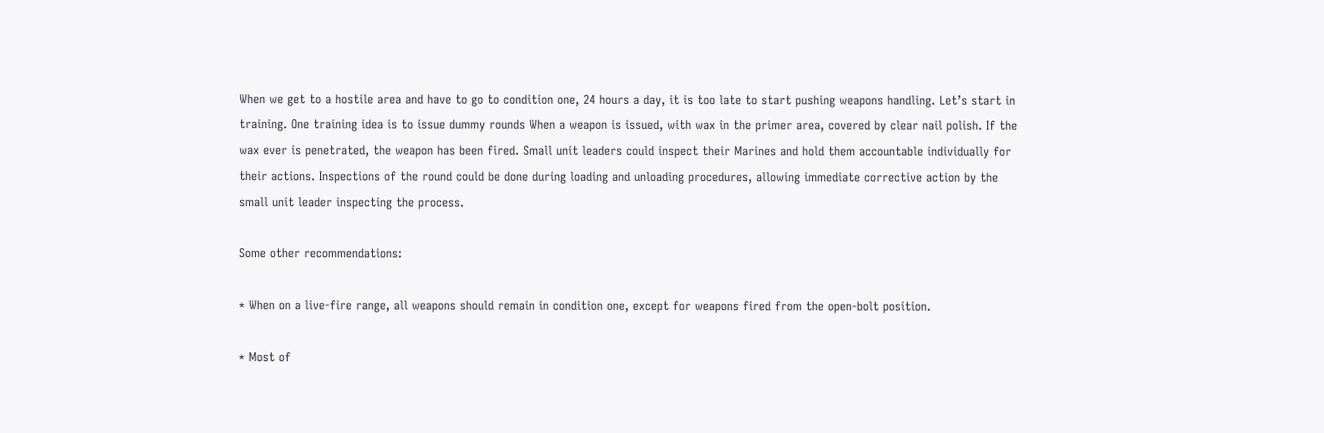When we get to a hostile area and have to go to condition one, 24 hours a day, it is too late to start pushing weapons handling. Let’s start in training. One training idea is to issue dummy rounds When a weapon is issued, with wax in the primer area, covered by clear nail polish. If the wax ever is penetrated, the weapon has been fired. Small unit leaders could inspect their Marines and hold them accountable individually for their actions. Inspections of the round could be done during loading and unloading procedures, allowing immediate corrective action by the small unit leader inspecting the process.

Some other recommendations:

* When on a live-fire range, all weapons should remain in condition one, except for weapons fired from the open-bolt position.

* Most of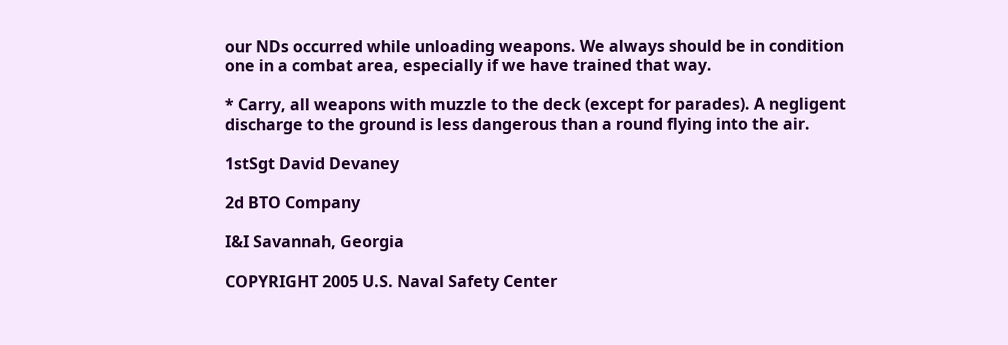our NDs occurred while unloading weapons. We always should be in condition one in a combat area, especially if we have trained that way.

* Carry, all weapons with muzzle to the deck (except for parades). A negligent discharge to the ground is less dangerous than a round flying into the air.

1stSgt David Devaney

2d BTO Company

I&I Savannah, Georgia

COPYRIGHT 2005 U.S. Naval Safety Center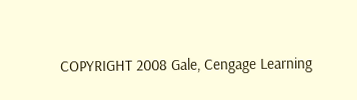COPYRIGHT 2008 Gale, Cengage Learning